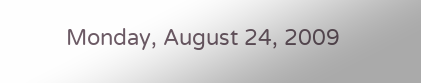Monday, August 24, 2009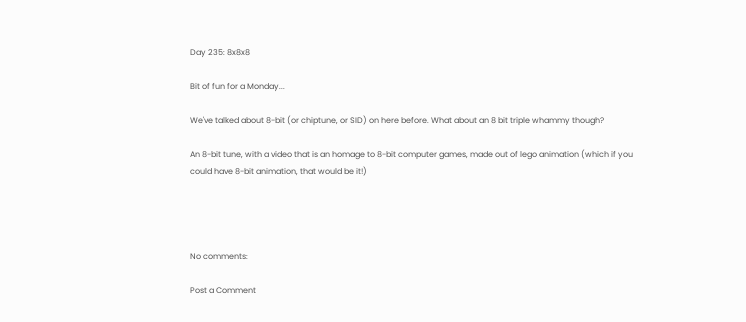Day 235: 8x8x8

Bit of fun for a Monday...

We've talked about 8-bit (or chiptune, or SID) on here before. What about an 8 bit triple whammy though?

An 8-bit tune, with a video that is an homage to 8-bit computer games, made out of lego animation (which if you could have 8-bit animation, that would be it!)




No comments:

Post a Comment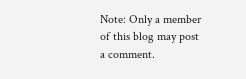Note: Only a member of this blog may post a comment.